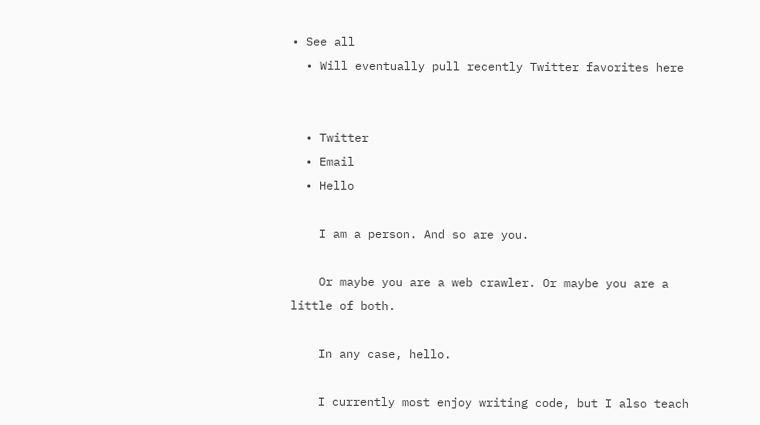• See all
  • Will eventually pull recently Twitter favorites here


  • Twitter
  • Email
  • Hello

    I am a person. And so are you.

    Or maybe you are a web crawler. Or maybe you are a little of both.

    In any case, hello.

    I currently most enjoy writing code, but I also teach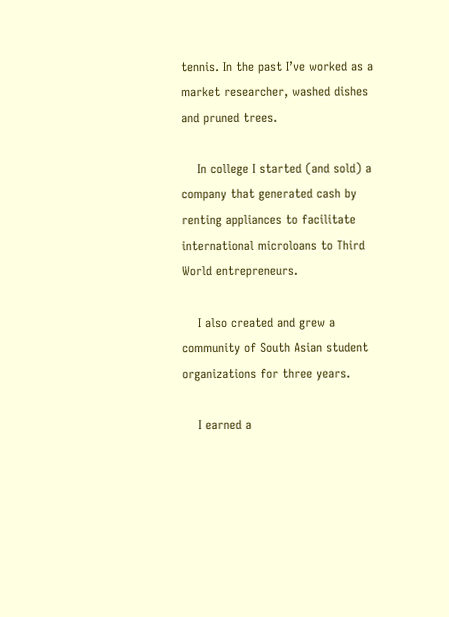tennis. In the past I’ve worked as a market researcher, washed dishes and pruned trees.

    In college I started (and sold) a company that generated cash by renting appliances to facilitate international microloans to Third World entrepreneurs.

    I also created and grew a community of South Asian student organizations for three years.

    I earned a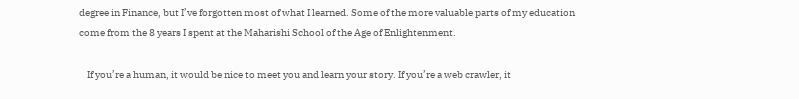degree in Finance, but I’ve forgotten most of what I learned. Some of the more valuable parts of my education come from the 8 years I spent at the Maharishi School of the Age of Enlightenment.

    If you’re a human, it would be nice to meet you and learn your story. If you’re a web crawler, it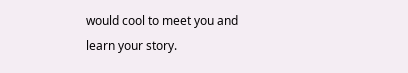would cool to meet you and learn your story.